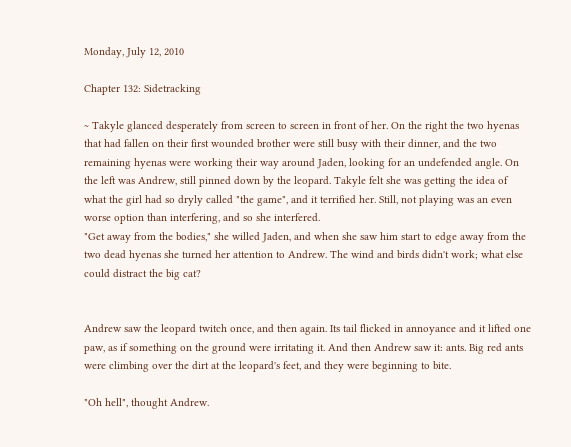Monday, July 12, 2010

Chapter 132: Sidetracking

~ Takyle glanced desperately from screen to screen in front of her. On the right the two hyenas that had fallen on their first wounded brother were still busy with their dinner, and the two remaining hyenas were working their way around Jaden, looking for an undefended angle. On the left was Andrew, still pinned down by the leopard. Takyle felt she was getting the idea of what the girl had so dryly called "the game", and it terrified her. Still, not playing was an even worse option than interfering, and so she interfered.
"Get away from the bodies," she willed Jaden, and when she saw him start to edge away from the two dead hyenas she turned her attention to Andrew. The wind and birds didn't work; what else could distract the big cat?


Andrew saw the leopard twitch once, and then again. Its tail flicked in annoyance and it lifted one paw, as if something on the ground were irritating it. And then Andrew saw it: ants. Big red ants were climbing over the dirt at the leopard's feet, and they were beginning to bite.

"Oh hell", thought Andrew.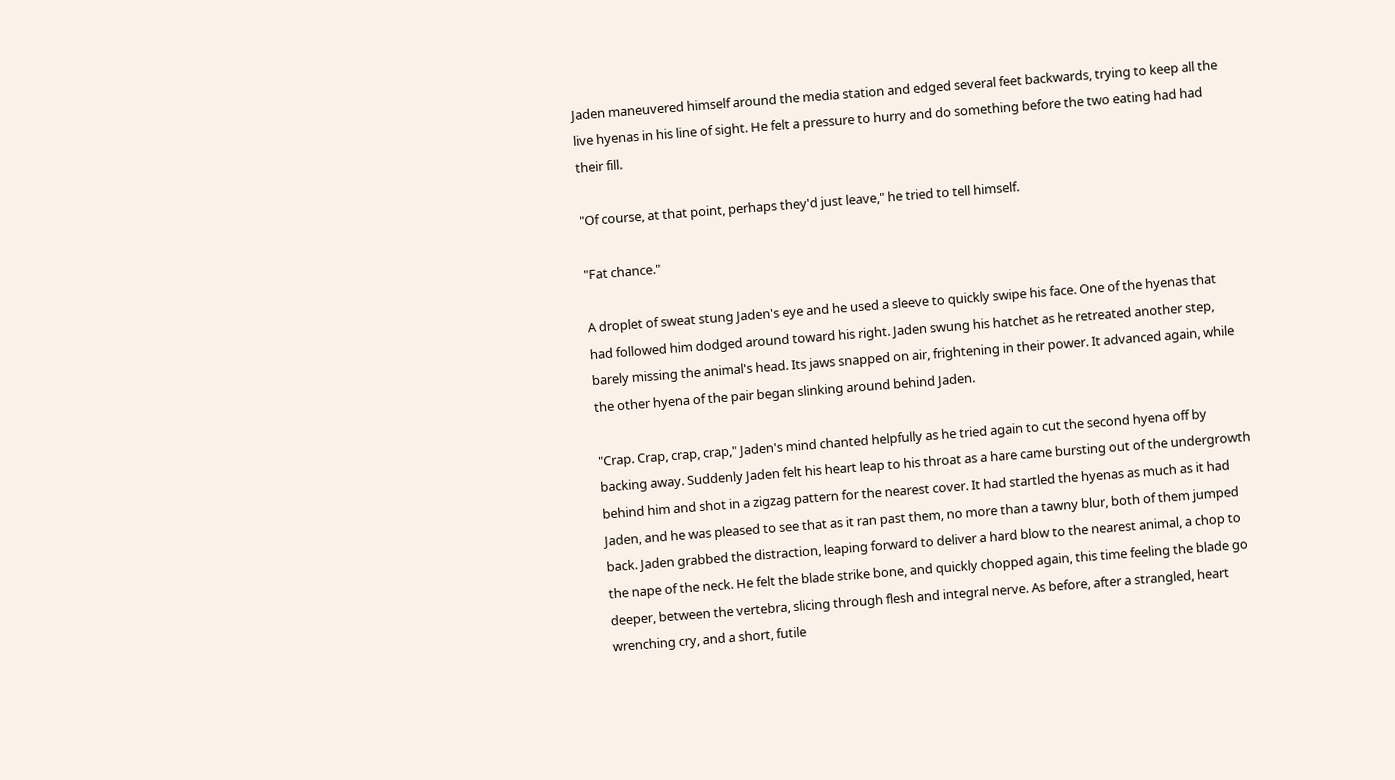Jaden maneuvered himself around the media station and edged several feet backwards, trying to keep all the live hyenas in his line of sight. He felt a pressure to hurry and do something before the two eating had had their fill.

"Of course, at that point, perhaps they'd just leave," he tried to tell himself.

"Fat chance."

A droplet of sweat stung Jaden's eye and he used a sleeve to quickly swipe his face. One of the hyenas that had followed him dodged around toward his right. Jaden swung his hatchet as he retreated another step, barely missing the animal's head. Its jaws snapped on air, frightening in their power. It advanced again, while the other hyena of the pair began slinking around behind Jaden.

"Crap. Crap, crap, crap," Jaden's mind chanted helpfully as he tried again to cut the second hyena off by backing away. Suddenly Jaden felt his heart leap to his throat as a hare came bursting out of the undergrowth behind him and shot in a zigzag pattern for the nearest cover. It had startled the hyenas as much as it had Jaden, and he was pleased to see that as it ran past them, no more than a tawny blur, both of them jumped back. Jaden grabbed the distraction, leaping forward to deliver a hard blow to the nearest animal, a chop to the nape of the neck. He felt the blade strike bone, and quickly chopped again, this time feeling the blade go deeper, between the vertebra, slicing through flesh and integral nerve. As before, after a strangled, heart wrenching cry, and a short, futile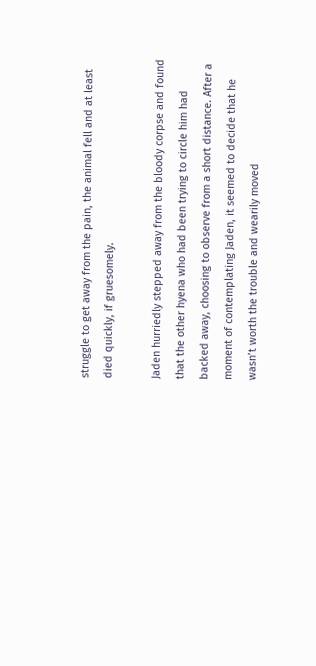struggle to get away from the pain, the animal fell and at least died quickly, if gruesomely.

Jaden hurriedly stepped away from the bloody corpse and found that the other hyena who had been trying to circle him had backed away, choosing to observe from a short distance. After a moment of contemplating Jaden, it seemed to decide that he wasn’t worth the trouble and wearily moved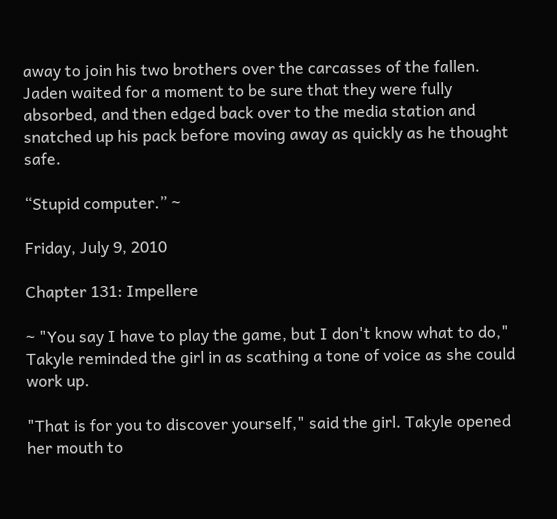away to join his two brothers over the carcasses of the fallen. Jaden waited for a moment to be sure that they were fully absorbed, and then edged back over to the media station and snatched up his pack before moving away as quickly as he thought safe.

“Stupid computer.” ~

Friday, July 9, 2010

Chapter 131: Impellere

~ "You say I have to play the game, but I don't know what to do," Takyle reminded the girl in as scathing a tone of voice as she could work up.

"That is for you to discover yourself," said the girl. Takyle opened her mouth to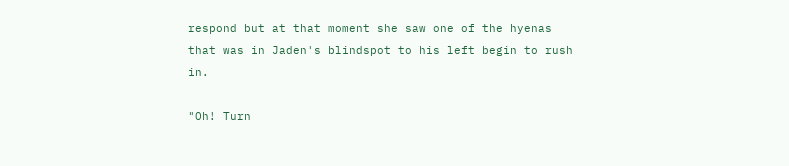respond but at that moment she saw one of the hyenas that was in Jaden's blindspot to his left begin to rush in.

"Oh! Turn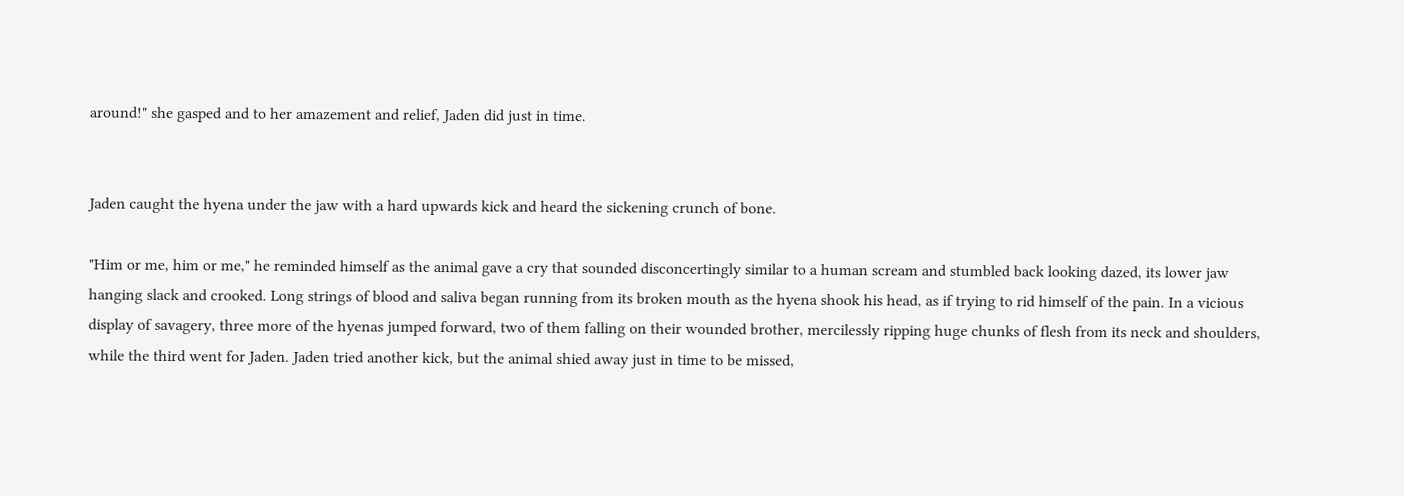around!" she gasped and to her amazement and relief, Jaden did just in time.


Jaden caught the hyena under the jaw with a hard upwards kick and heard the sickening crunch of bone.

"Him or me, him or me," he reminded himself as the animal gave a cry that sounded disconcertingly similar to a human scream and stumbled back looking dazed, its lower jaw hanging slack and crooked. Long strings of blood and saliva began running from its broken mouth as the hyena shook his head, as if trying to rid himself of the pain. In a vicious display of savagery, three more of the hyenas jumped forward, two of them falling on their wounded brother, mercilessly ripping huge chunks of flesh from its neck and shoulders, while the third went for Jaden. Jaden tried another kick, but the animal shied away just in time to be missed,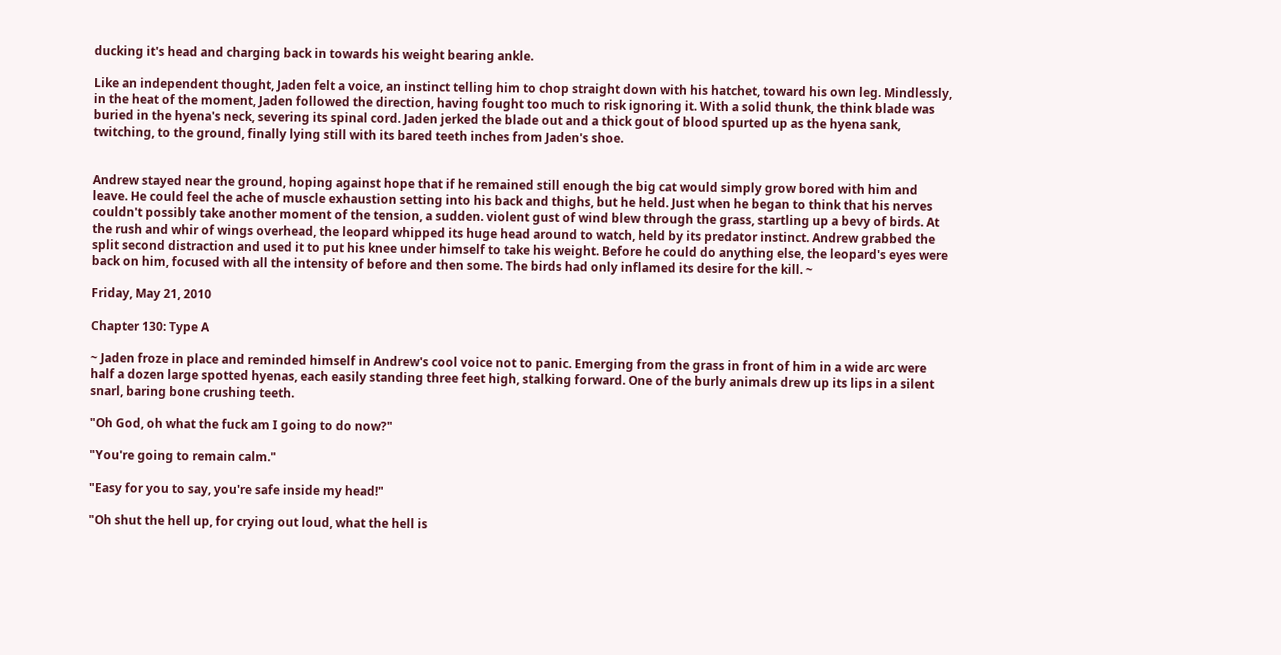ducking it's head and charging back in towards his weight bearing ankle.

Like an independent thought, Jaden felt a voice, an instinct telling him to chop straight down with his hatchet, toward his own leg. Mindlessly, in the heat of the moment, Jaden followed the direction, having fought too much to risk ignoring it. With a solid thunk, the think blade was buried in the hyena's neck, severing its spinal cord. Jaden jerked the blade out and a thick gout of blood spurted up as the hyena sank, twitching, to the ground, finally lying still with its bared teeth inches from Jaden's shoe.


Andrew stayed near the ground, hoping against hope that if he remained still enough the big cat would simply grow bored with him and leave. He could feel the ache of muscle exhaustion setting into his back and thighs, but he held. Just when he began to think that his nerves couldn't possibly take another moment of the tension, a sudden. violent gust of wind blew through the grass, startling up a bevy of birds. At the rush and whir of wings overhead, the leopard whipped its huge head around to watch, held by its predator instinct. Andrew grabbed the split second distraction and used it to put his knee under himself to take his weight. Before he could do anything else, the leopard's eyes were back on him, focused with all the intensity of before and then some. The birds had only inflamed its desire for the kill. ~

Friday, May 21, 2010

Chapter 130: Type A

~ Jaden froze in place and reminded himself in Andrew's cool voice not to panic. Emerging from the grass in front of him in a wide arc were half a dozen large spotted hyenas, each easily standing three feet high, stalking forward. One of the burly animals drew up its lips in a silent snarl, baring bone crushing teeth.

"Oh God, oh what the fuck am I going to do now?"

"You're going to remain calm."

"Easy for you to say, you're safe inside my head!"

"Oh shut the hell up, for crying out loud, what the hell is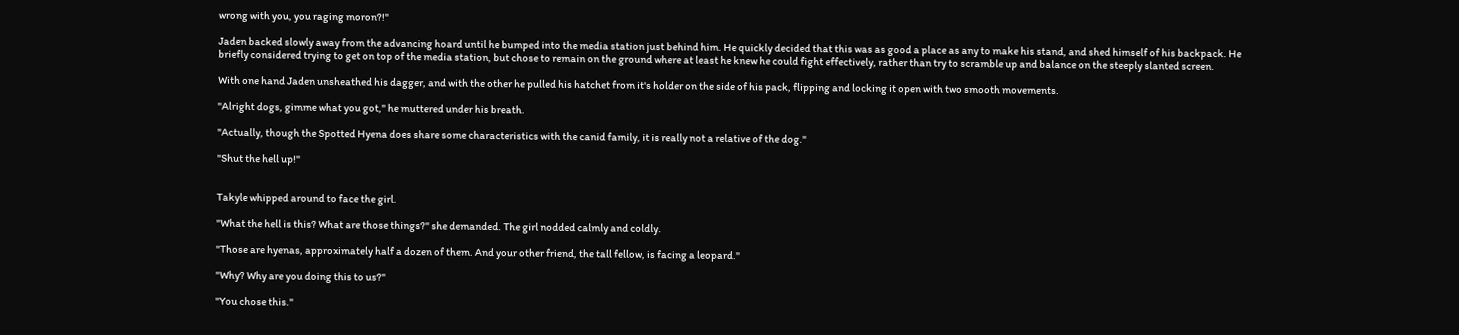wrong with you, you raging moron?!"

Jaden backed slowly away from the advancing hoard until he bumped into the media station just behind him. He quickly decided that this was as good a place as any to make his stand, and shed himself of his backpack. He briefly considered trying to get on top of the media station, but chose to remain on the ground where at least he knew he could fight effectively, rather than try to scramble up and balance on the steeply slanted screen.

With one hand Jaden unsheathed his dagger, and with the other he pulled his hatchet from it's holder on the side of his pack, flipping and locking it open with two smooth movements.

"Alright dogs, gimme what you got," he muttered under his breath.

"Actually, though the Spotted Hyena does share some characteristics with the canid family, it is really not a relative of the dog."

"Shut the hell up!"


Takyle whipped around to face the girl.

"What the hell is this? What are those things?" she demanded. The girl nodded calmly and coldly.

"Those are hyenas, approximately half a dozen of them. And your other friend, the tall fellow, is facing a leopard."

"Why? Why are you doing this to us?"

"You chose this."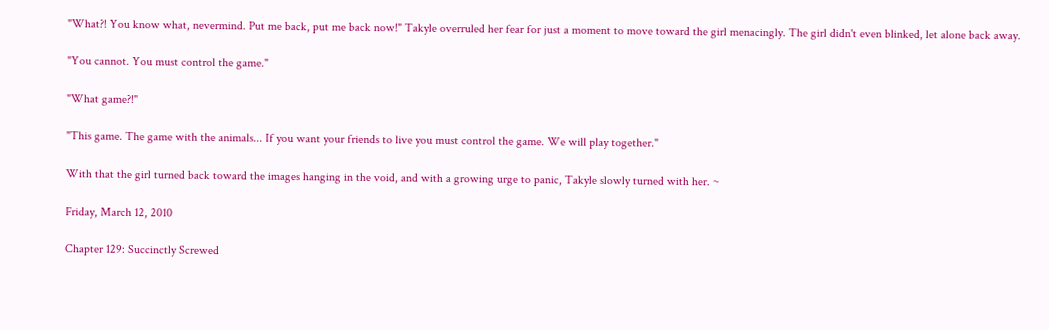"What?! You know what, nevermind. Put me back, put me back now!" Takyle overruled her fear for just a moment to move toward the girl menacingly. The girl didn't even blinked, let alone back away.

"You cannot. You must control the game."

"What game?!"

"This game. The game with the animals... If you want your friends to live you must control the game. We will play together."

With that the girl turned back toward the images hanging in the void, and with a growing urge to panic, Takyle slowly turned with her. ~

Friday, March 12, 2010

Chapter 129: Succinctly Screwed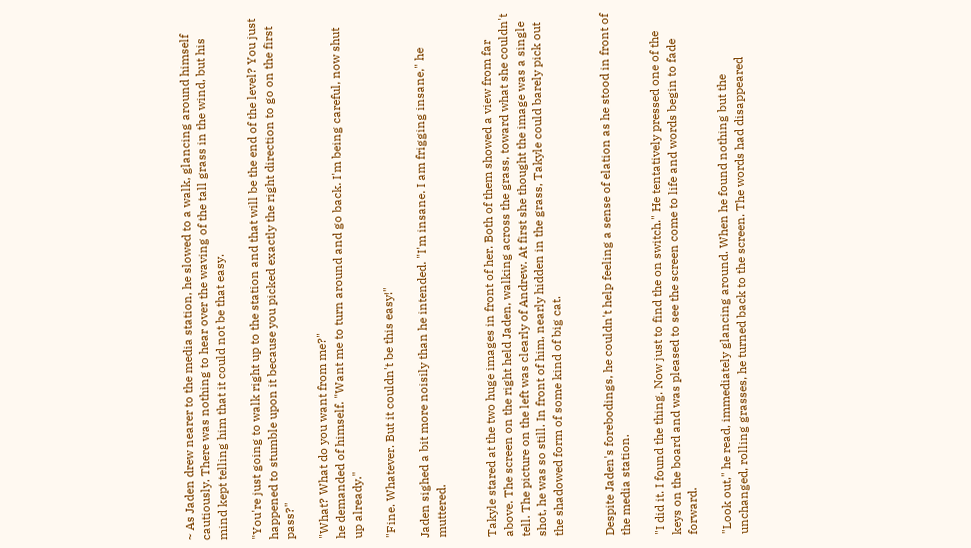~ As Jaden drew nearer to the media station, he slowed to a walk, glancing around himself cautiously. There was nothing to hear over the waving of the tall grass in the wind, but his mind kept telling him that it could not be that easy.

"You're just going to walk right up to the station and that will be the end of the level? You just happened to stumble upon it because you picked exactly the right direction to go on the first pass?"

"What? What do you want from me?"
he demanded of himself. "Want me to turn around and go back. I'm being careful, now shut up already."

"Fine. Whatever. But it couldn't be this easy!"

Jaden sighed a bit more noisily than he intended. "I'm insane. I am frigging insane," he muttered.


Takyle stared at the two huge images in front of her. Both of them showed a view from far above. The screen on the right held Jaden, walking across the grass, toward what she couldn't tell. The picture on the left was clearly of Andrew. At first she thought the image was a single shot, he was so still. In front of him, nearly hidden in the grass, Takyle could barely pick out the shadowed form of some kind of big cat.


Despite Jaden's forebodings, he couldn't help feeling a sense of elation as he stood in front of the media station.

"I did it. I found the thing. Now just to find the on switch." He tentatively pressed one of the keys on the board and was pleased to see the screen come to life and words begin to fade forward.

"Look out," he read, immediately glancing around. When he found nothing but the unchanged, rolling grasses, he turned back to the screen. The words had disappeared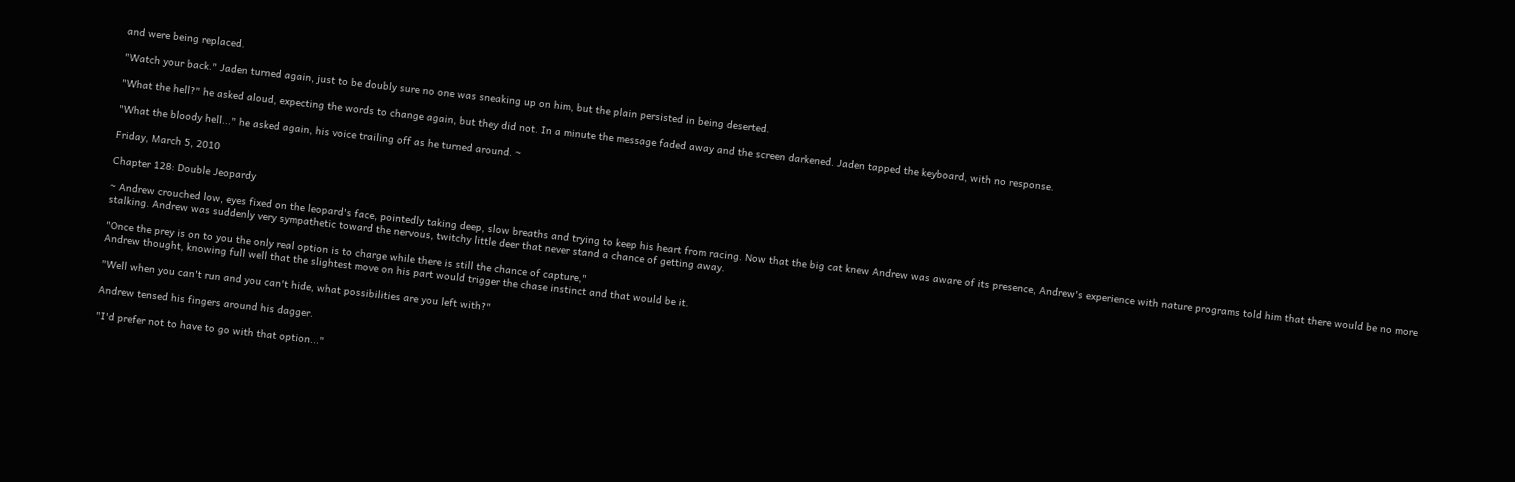and were being replaced.

"Watch your back." Jaden turned again, just to be doubly sure no one was sneaking up on him, but the plain persisted in being deserted.

"What the hell?" he asked aloud, expecting the words to change again, but they did not. In a minute the message faded away and the screen darkened. Jaden tapped the keyboard, with no response.

"What the bloody hell..." he asked again, his voice trailing off as he turned around. ~

Friday, March 5, 2010

Chapter 128: Double Jeopardy

~ Andrew crouched low, eyes fixed on the leopard's face, pointedly taking deep, slow breaths and trying to keep his heart from racing. Now that the big cat knew Andrew was aware of its presence, Andrew's experience with nature programs told him that there would be no more stalking. Andrew was suddenly very sympathetic toward the nervous, twitchy little deer that never stand a chance of getting away.

"Once the prey is on to you the only real option is to charge while there is still the chance of capture,"
Andrew thought, knowing full well that the slightest move on his part would trigger the chase instinct and that would be it.

"Well when you can't run and you can't hide, what possibilities are you left with?"

Andrew tensed his fingers around his dagger.

"I'd prefer not to have to go with that option..."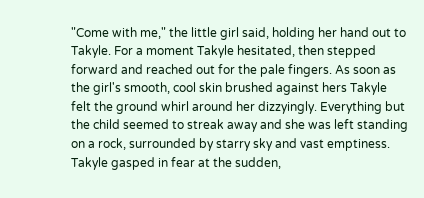"Come with me," the little girl said, holding her hand out to Takyle. For a moment Takyle hesitated, then stepped forward and reached out for the pale fingers. As soon as the girl's smooth, cool skin brushed against hers Takyle felt the ground whirl around her dizzyingly. Everything but the child seemed to streak away and she was left standing on a rock, surrounded by starry sky and vast emptiness. Takyle gasped in fear at the sudden,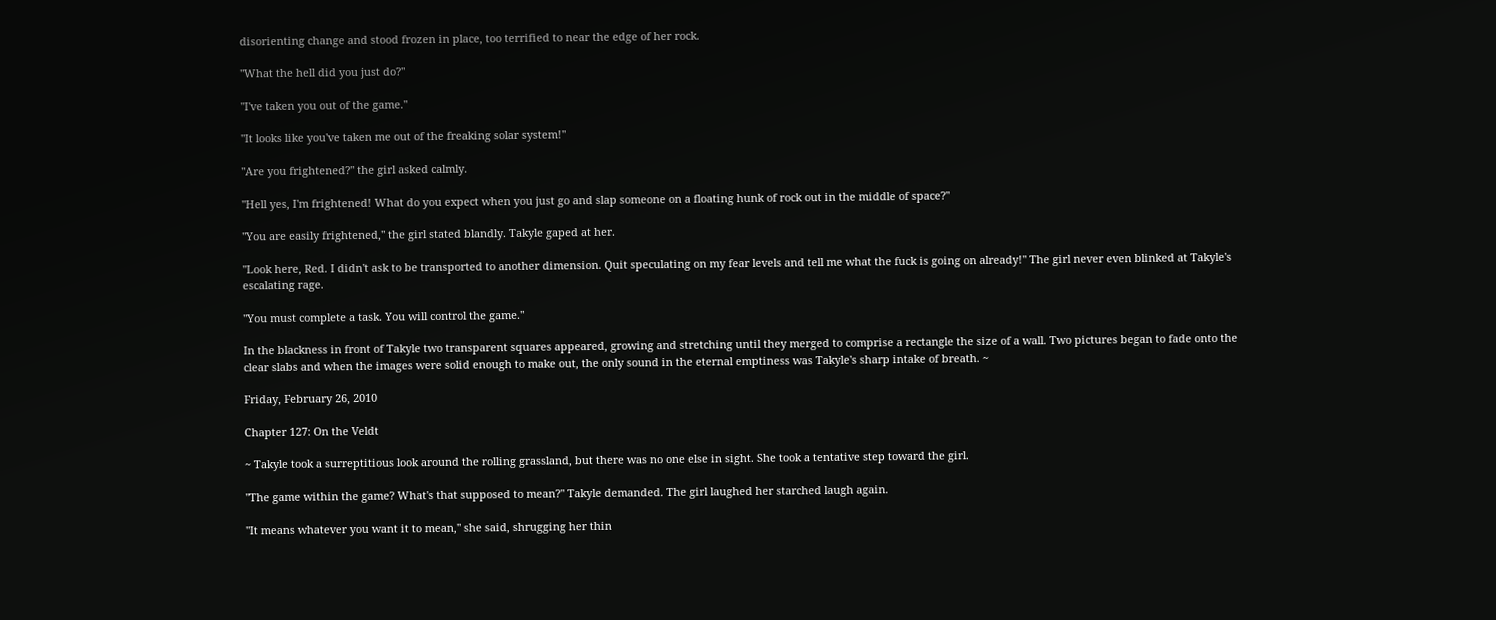disorienting change and stood frozen in place, too terrified to near the edge of her rock.

"What the hell did you just do?"

"I've taken you out of the game."

"It looks like you've taken me out of the freaking solar system!"

"Are you frightened?" the girl asked calmly.

"Hell yes, I'm frightened! What do you expect when you just go and slap someone on a floating hunk of rock out in the middle of space?"

"You are easily frightened," the girl stated blandly. Takyle gaped at her.

"Look here, Red. I didn't ask to be transported to another dimension. Quit speculating on my fear levels and tell me what the fuck is going on already!" The girl never even blinked at Takyle's escalating rage.

"You must complete a task. You will control the game."

In the blackness in front of Takyle two transparent squares appeared, growing and stretching until they merged to comprise a rectangle the size of a wall. Two pictures began to fade onto the clear slabs and when the images were solid enough to make out, the only sound in the eternal emptiness was Takyle's sharp intake of breath. ~

Friday, February 26, 2010

Chapter 127: On the Veldt

~ Takyle took a surreptitious look around the rolling grassland, but there was no one else in sight. She took a tentative step toward the girl.

"The game within the game? What's that supposed to mean?" Takyle demanded. The girl laughed her starched laugh again.

"It means whatever you want it to mean," she said, shrugging her thin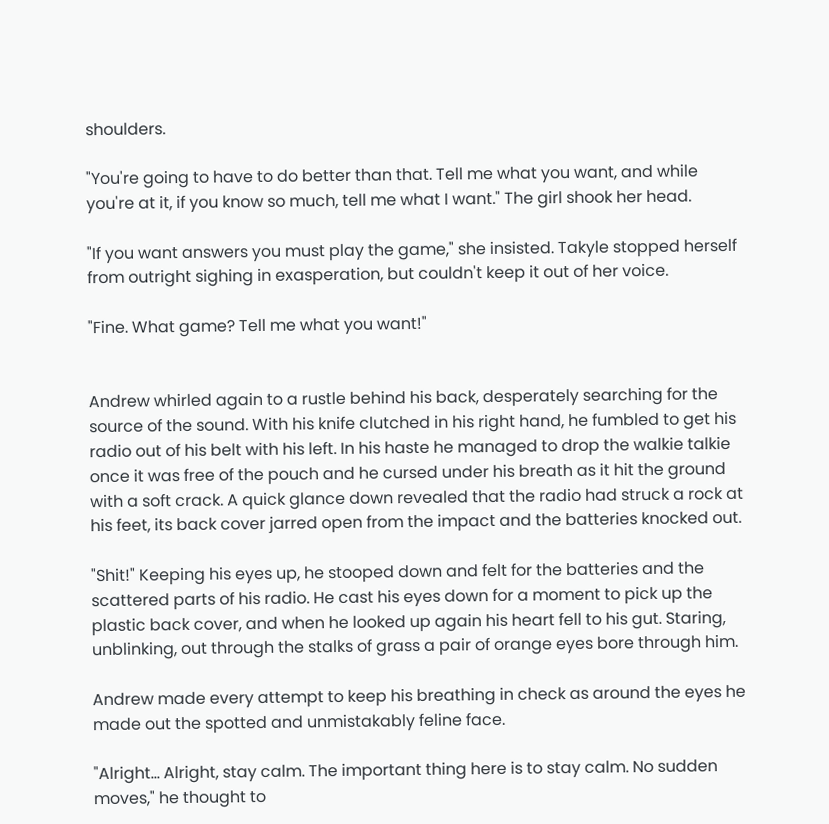shoulders.

"You're going to have to do better than that. Tell me what you want, and while you're at it, if you know so much, tell me what I want." The girl shook her head.

"If you want answers you must play the game," she insisted. Takyle stopped herself from outright sighing in exasperation, but couldn't keep it out of her voice.

"Fine. What game? Tell me what you want!"


Andrew whirled again to a rustle behind his back, desperately searching for the source of the sound. With his knife clutched in his right hand, he fumbled to get his radio out of his belt with his left. In his haste he managed to drop the walkie talkie once it was free of the pouch and he cursed under his breath as it hit the ground with a soft crack. A quick glance down revealed that the radio had struck a rock at his feet, its back cover jarred open from the impact and the batteries knocked out.

"Shit!" Keeping his eyes up, he stooped down and felt for the batteries and the scattered parts of his radio. He cast his eyes down for a moment to pick up the plastic back cover, and when he looked up again his heart fell to his gut. Staring, unblinking, out through the stalks of grass a pair of orange eyes bore through him.

Andrew made every attempt to keep his breathing in check as around the eyes he made out the spotted and unmistakably feline face.

"Alright... Alright, stay calm. The important thing here is to stay calm. No sudden moves," he thought to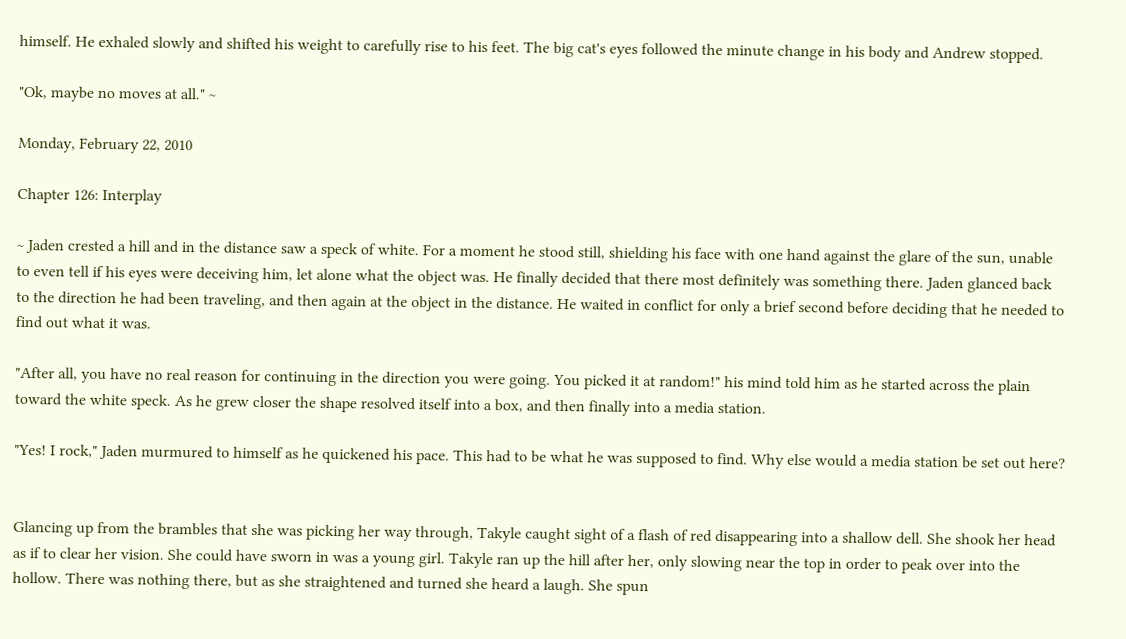himself. He exhaled slowly and shifted his weight to carefully rise to his feet. The big cat's eyes followed the minute change in his body and Andrew stopped.

"Ok, maybe no moves at all." ~

Monday, February 22, 2010

Chapter 126: Interplay

~ Jaden crested a hill and in the distance saw a speck of white. For a moment he stood still, shielding his face with one hand against the glare of the sun, unable to even tell if his eyes were deceiving him, let alone what the object was. He finally decided that there most definitely was something there. Jaden glanced back to the direction he had been traveling, and then again at the object in the distance. He waited in conflict for only a brief second before deciding that he needed to find out what it was.

"After all, you have no real reason for continuing in the direction you were going. You picked it at random!" his mind told him as he started across the plain toward the white speck. As he grew closer the shape resolved itself into a box, and then finally into a media station.

"Yes! I rock," Jaden murmured to himself as he quickened his pace. This had to be what he was supposed to find. Why else would a media station be set out here?


Glancing up from the brambles that she was picking her way through, Takyle caught sight of a flash of red disappearing into a shallow dell. She shook her head as if to clear her vision. She could have sworn in was a young girl. Takyle ran up the hill after her, only slowing near the top in order to peak over into the hollow. There was nothing there, but as she straightened and turned she heard a laugh. She spun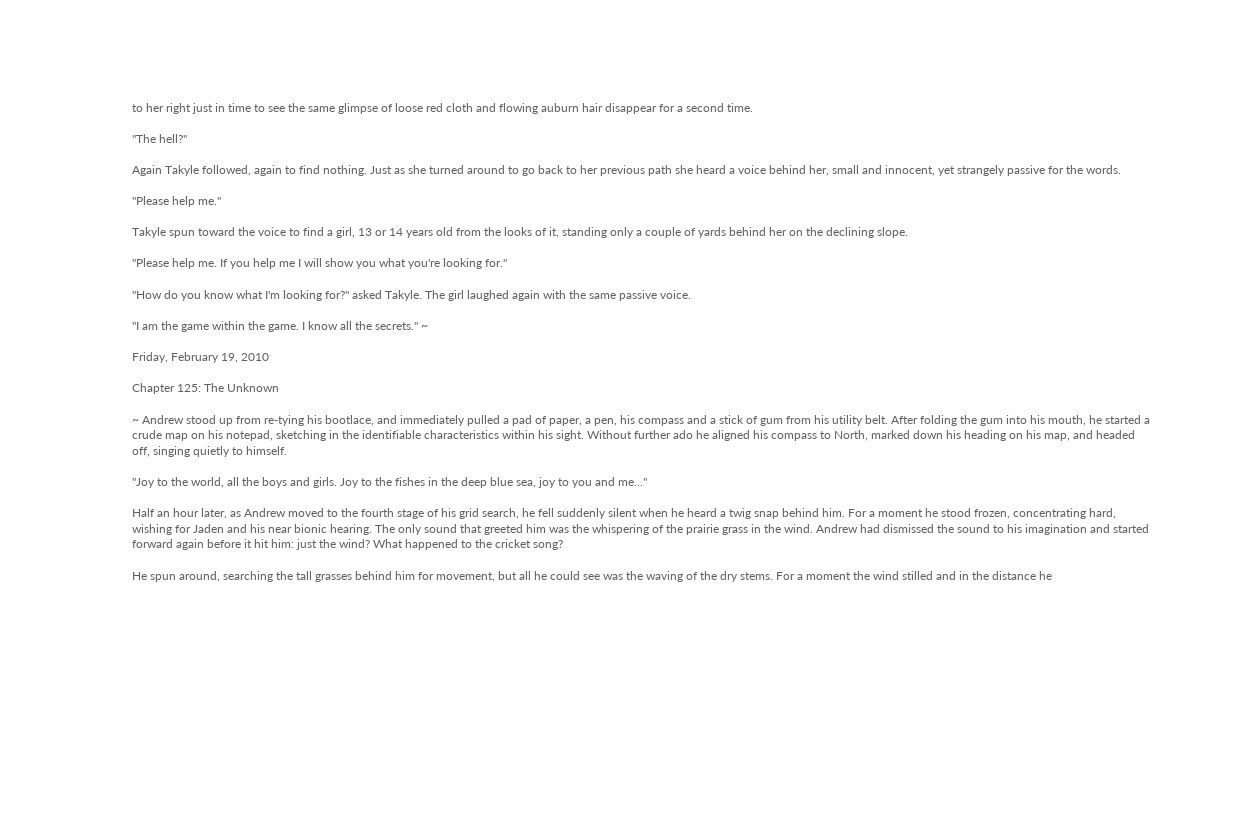to her right just in time to see the same glimpse of loose red cloth and flowing auburn hair disappear for a second time.

"The hell?"

Again Takyle followed, again to find nothing. Just as she turned around to go back to her previous path she heard a voice behind her, small and innocent, yet strangely passive for the words.

"Please help me."

Takyle spun toward the voice to find a girl, 13 or 14 years old from the looks of it, standing only a couple of yards behind her on the declining slope.

"Please help me. If you help me I will show you what you're looking for."

"How do you know what I'm looking for?" asked Takyle. The girl laughed again with the same passive voice.

"I am the game within the game. I know all the secrets." ~

Friday, February 19, 2010

Chapter 125: The Unknown

~ Andrew stood up from re-tying his bootlace, and immediately pulled a pad of paper, a pen, his compass and a stick of gum from his utility belt. After folding the gum into his mouth, he started a crude map on his notepad, sketching in the identifiable characteristics within his sight. Without further ado he aligned his compass to North, marked down his heading on his map, and headed off, singing quietly to himself.

"Joy to the world, all the boys and girls. Joy to the fishes in the deep blue sea, joy to you and me..."

Half an hour later, as Andrew moved to the fourth stage of his grid search, he fell suddenly silent when he heard a twig snap behind him. For a moment he stood frozen, concentrating hard, wishing for Jaden and his near bionic hearing. The only sound that greeted him was the whispering of the prairie grass in the wind. Andrew had dismissed the sound to his imagination and started forward again before it hit him: just the wind? What happened to the cricket song?

He spun around, searching the tall grasses behind him for movement, but all he could see was the waving of the dry stems. For a moment the wind stilled and in the distance he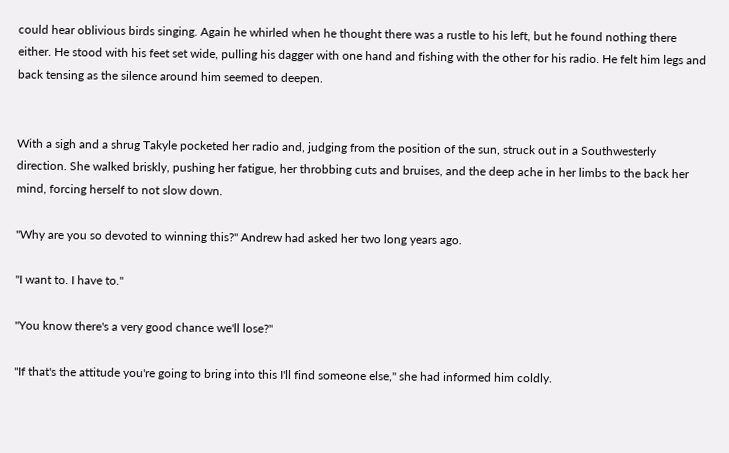could hear oblivious birds singing. Again he whirled when he thought there was a rustle to his left, but he found nothing there either. He stood with his feet set wide, pulling his dagger with one hand and fishing with the other for his radio. He felt him legs and back tensing as the silence around him seemed to deepen.


With a sigh and a shrug Takyle pocketed her radio and, judging from the position of the sun, struck out in a Southwesterly direction. She walked briskly, pushing her fatigue, her throbbing cuts and bruises, and the deep ache in her limbs to the back her mind, forcing herself to not slow down.

"Why are you so devoted to winning this?" Andrew had asked her two long years ago.

"I want to. I have to."

"You know there's a very good chance we'll lose?"

"If that's the attitude you're going to bring into this I'll find someone else," she had informed him coldly.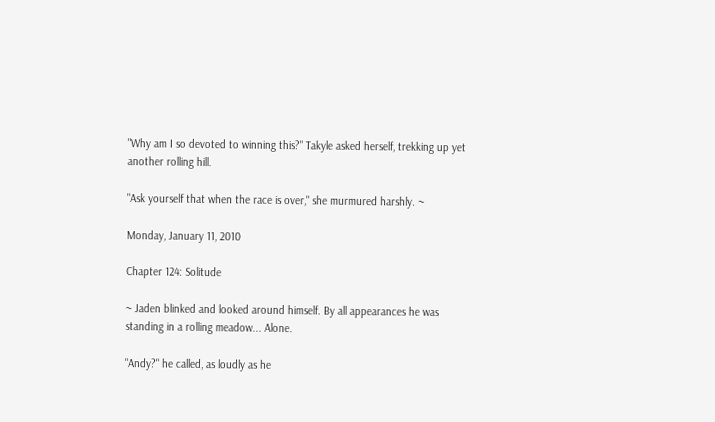"Why am I so devoted to winning this?" Takyle asked herself, trekking up yet another rolling hill.

"Ask yourself that when the race is over," she murmured harshly. ~

Monday, January 11, 2010

Chapter 124: Solitude

~ Jaden blinked and looked around himself. By all appearances he was standing in a rolling meadow... Alone.

"Andy?" he called, as loudly as he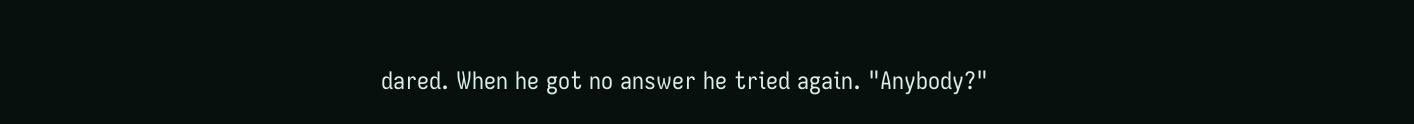dared. When he got no answer he tried again. "Anybody?"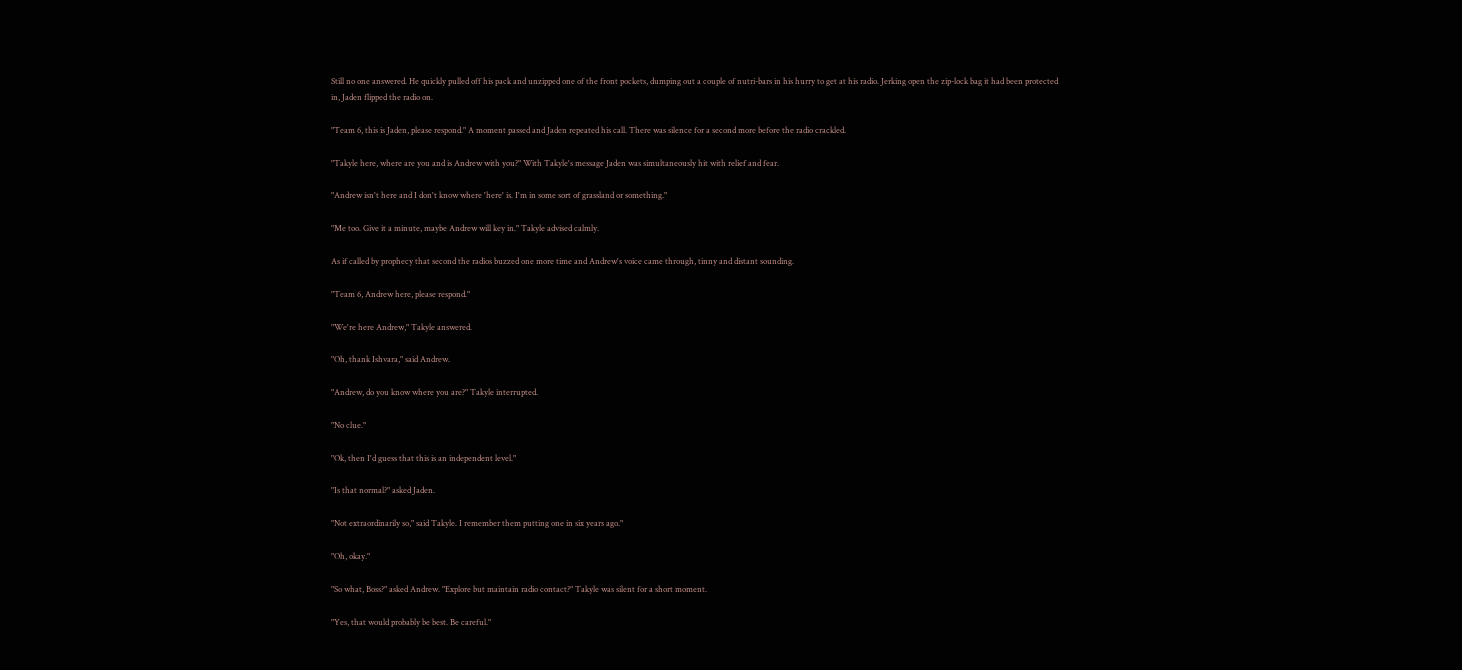Still no one answered. He quickly pulled off his pack and unzipped one of the front pockets, dumping out a couple of nutri-bars in his hurry to get at his radio. Jerking open the zip-lock bag it had been protected in, Jaden flipped the radio on.

"Team 6, this is Jaden, please respond." A moment passed and Jaden repeated his call. There was silence for a second more before the radio crackled.

"Takyle here, where are you and is Andrew with you?" With Takyle's message Jaden was simultaneously hit with relief and fear.

"Andrew isn't here and I don't know where 'here' is. I'm in some sort of grassland or something."

"Me too. Give it a minute, maybe Andrew will key in." Takyle advised calmly.

As if called by prophecy that second the radios buzzed one more time and Andrew's voice came through, tinny and distant sounding.

"Team 6, Andrew here, please respond."

"We're here Andrew," Takyle answered.

"Oh, thank Ishvara," said Andrew.

"Andrew, do you know where you are?" Takyle interrupted.

"No clue."

"Ok, then I'd guess that this is an independent level."

"Is that normal?" asked Jaden.

"Not extraordinarily so," said Takyle. I remember them putting one in six years ago."

"Oh, okay."

"So what, Boss?" asked Andrew. "Explore but maintain radio contact?" Takyle was silent for a short moment.

"Yes, that would probably be best. Be careful."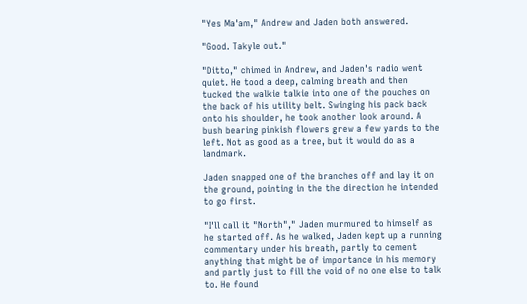"Yes Ma'am," Andrew and Jaden both answered.

"Good. Takyle out."

"Ditto," chimed in Andrew, and Jaden's radio went quiet. He tood a deep, calming breath and then tucked the walkie talkie into one of the pouches on the back of his utility belt. Swinging his pack back onto his shoulder, he took another look around. A bush bearing pinkish flowers grew a few yards to the left. Not as good as a tree, but it would do as a landmark.

Jaden snapped one of the branches off and lay it on the ground, pointing in the the direction he intended to go first.

"I'll call it "North"," Jaden murmured to himself as he started off. As he walked, Jaden kept up a running commentary under his breath, partly to cement anything that might be of importance in his memory and partly just to fill the void of no one else to talk to. He found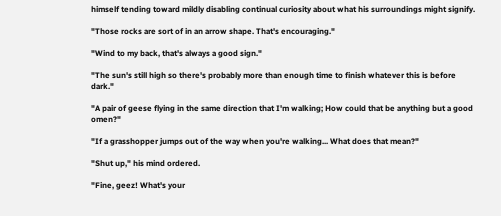himself tending toward mildly disabling continual curiosity about what his surroundings might signify.

"Those rocks are sort of in an arrow shape. That's encouraging."

"Wind to my back, that's always a good sign."

"The sun's still high so there's probably more than enough time to finish whatever this is before dark."

"A pair of geese flying in the same direction that I'm walking; How could that be anything but a good omen?"

"If a grasshopper jumps out of the way when you're walking... What does that mean?"

"Shut up," his mind ordered.

"Fine, geez! What's your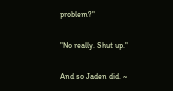problem?"

"No really. Shut up."

And so Jaden did. ~